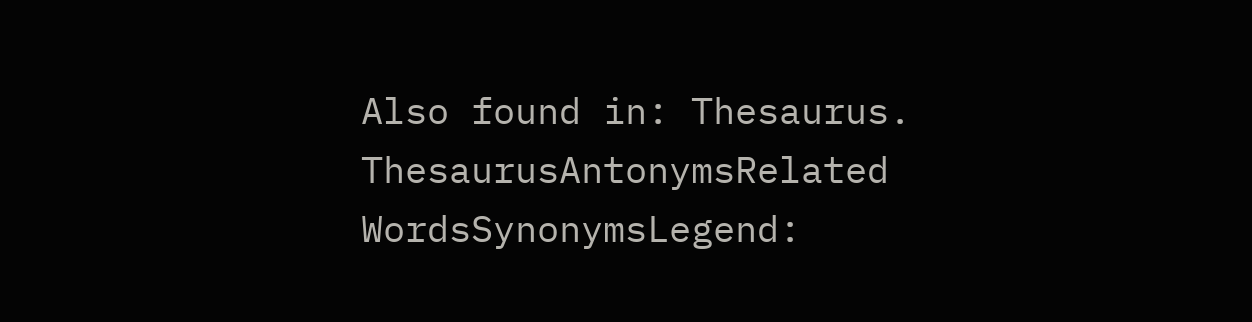Also found in: Thesaurus.
ThesaurusAntonymsRelated WordsSynonymsLegend: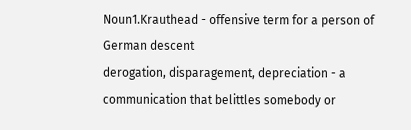Noun1.Krauthead - offensive term for a person of German descent
derogation, disparagement, depreciation - a communication that belittles somebody or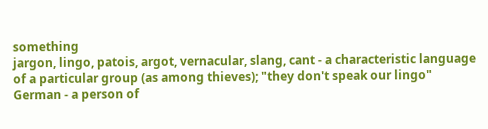something
jargon, lingo, patois, argot, vernacular, slang, cant - a characteristic language of a particular group (as among thieves); "they don't speak our lingo"
German - a person of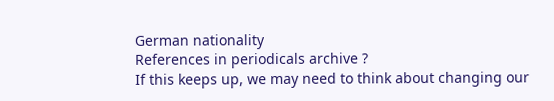German nationality
References in periodicals archive ?
If this keeps up, we may need to think about changing our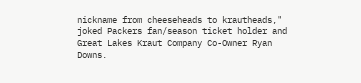nickname from cheeseheads to krautheads," joked Packers fan/season ticket holder and Great Lakes Kraut Company Co-Owner Ryan Downs.